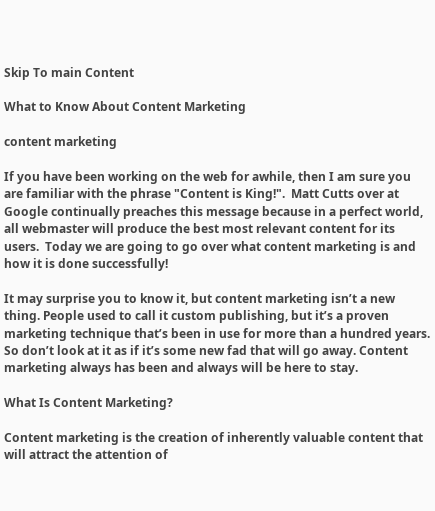Skip To main Content

What to Know About Content Marketing

content marketing

If you have been working on the web for awhile, then I am sure you are familiar with the phrase "Content is King!".  Matt Cutts over at Google continually preaches this message because in a perfect world, all webmaster will produce the best most relevant content for its users.  Today we are going to go over what content marketing is and how it is done successfully!

It may surprise you to know it, but content marketing isn’t a new thing. People used to call it custom publishing, but it’s a proven marketing technique that’s been in use for more than a hundred years. So don’t look at it as if it’s some new fad that will go away. Content marketing always has been and always will be here to stay.

What Is Content Marketing?

Content marketing is the creation of inherently valuable content that will attract the attention of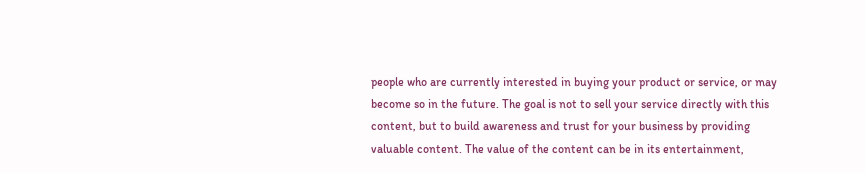people who are currently interested in buying your product or service, or may become so in the future. The goal is not to sell your service directly with this content, but to build awareness and trust for your business by providing valuable content. The value of the content can be in its entertainment,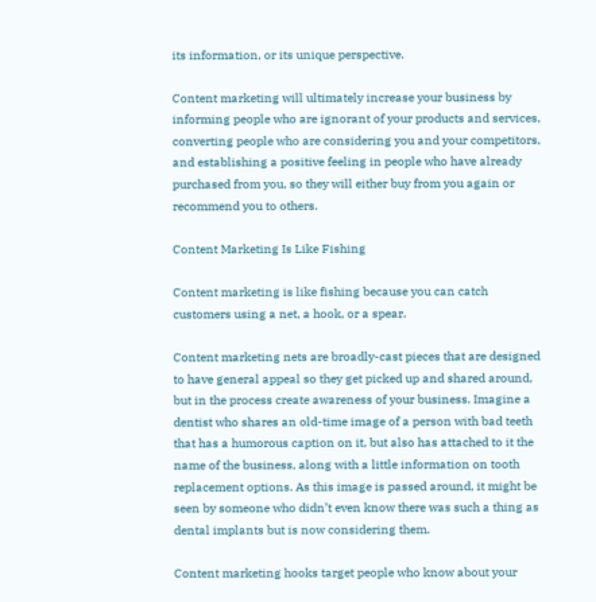its information, or its unique perspective.

Content marketing will ultimately increase your business by informing people who are ignorant of your products and services, converting people who are considering you and your competitors, and establishing a positive feeling in people who have already purchased from you, so they will either buy from you again or recommend you to others.

Content Marketing Is Like Fishing

Content marketing is like fishing because you can catch customers using a net, a hook, or a spear.

Content marketing nets are broadly-cast pieces that are designed to have general appeal so they get picked up and shared around, but in the process create awareness of your business. Imagine a dentist who shares an old-time image of a person with bad teeth that has a humorous caption on it, but also has attached to it the name of the business, along with a little information on tooth replacement options. As this image is passed around, it might be seen by someone who didn’t even know there was such a thing as dental implants but is now considering them.

Content marketing hooks target people who know about your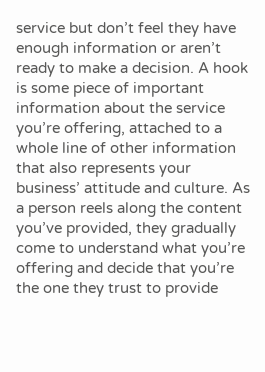service but don’t feel they have enough information or aren’t ready to make a decision. A hook is some piece of important information about the service you’re offering, attached to a whole line of other information that also represents your business’ attitude and culture. As a person reels along the content you’ve provided, they gradually come to understand what you’re offering and decide that you’re the one they trust to provide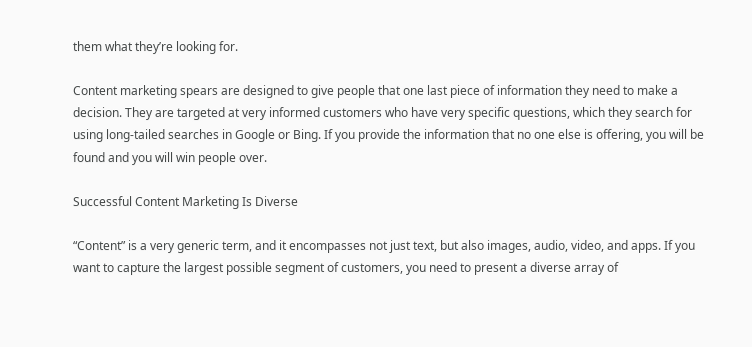them what they’re looking for.

Content marketing spears are designed to give people that one last piece of information they need to make a decision. They are targeted at very informed customers who have very specific questions, which they search for using long-tailed searches in Google or Bing. If you provide the information that no one else is offering, you will be found and you will win people over.

Successful Content Marketing Is Diverse

“Content” is a very generic term, and it encompasses not just text, but also images, audio, video, and apps. If you want to capture the largest possible segment of customers, you need to present a diverse array of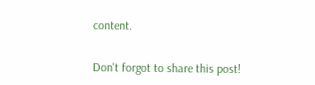content.


Don't forgot to share this post!